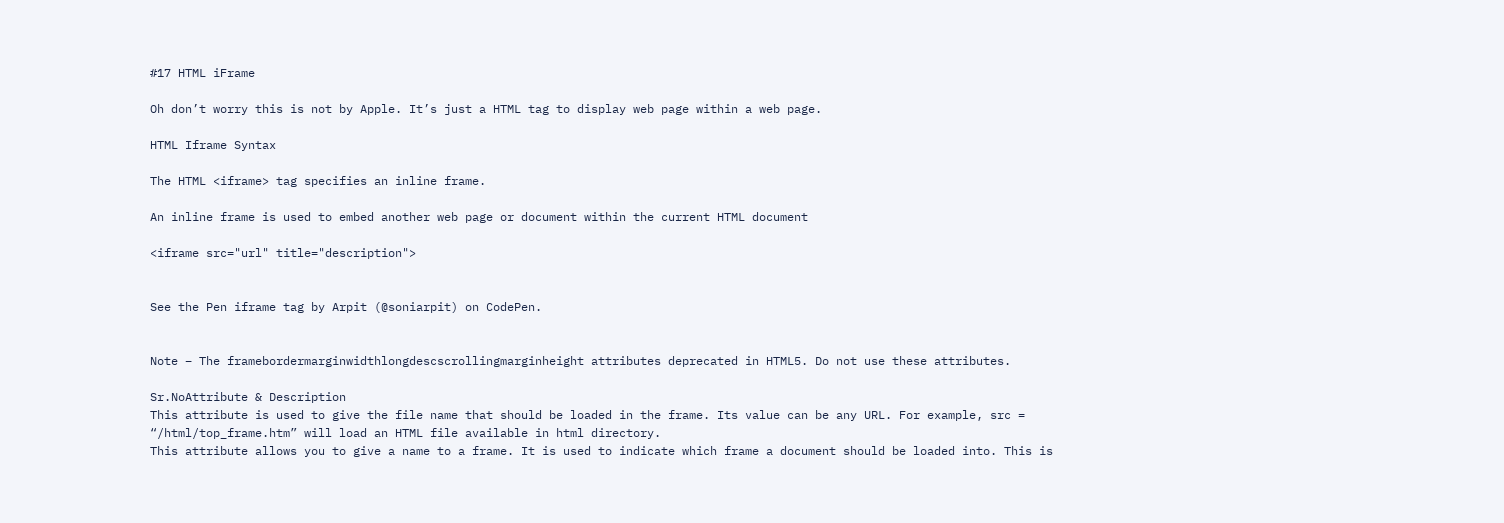#17 HTML iFrame

Oh don’t worry this is not by Apple. It’s just a HTML tag to display web page within a web page.

HTML Iframe Syntax

The HTML <iframe> tag specifies an inline frame.

An inline frame is used to embed another web page or document within the current HTML document

<iframe src="url" title="description">


See the Pen iframe tag by Arpit (@soniarpit) on CodePen.


Note − The framebordermarginwidthlongdescscrollingmarginheight attributes deprecated in HTML5. Do not use these attributes.

Sr.NoAttribute & Description
This attribute is used to give the file name that should be loaded in the frame. Its value can be any URL. For example, src = “/html/top_frame.htm” will load an HTML file available in html directory.
This attribute allows you to give a name to a frame. It is used to indicate which frame a document should be loaded into. This is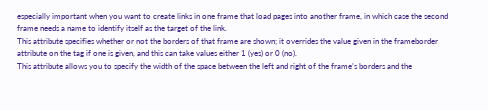especially important when you want to create links in one frame that load pages into another frame, in which case the second frame needs a name to identify itself as the target of the link.
This attribute specifies whether or not the borders of that frame are shown; it overrides the value given in the frameborder attribute on the tag if one is given, and this can take values either 1 (yes) or 0 (no).
This attribute allows you to specify the width of the space between the left and right of the frame’s borders and the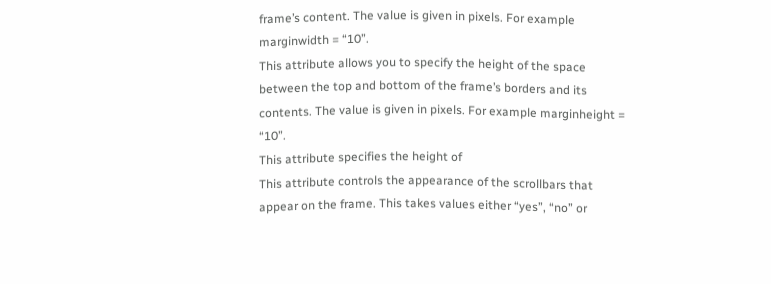frame’s content. The value is given in pixels. For example marginwidth = “10”.
This attribute allows you to specify the height of the space between the top and bottom of the frame’s borders and its contents. The value is given in pixels. For example marginheight = “10”.
This attribute specifies the height of
This attribute controls the appearance of the scrollbars that appear on the frame. This takes values either “yes”, “no” or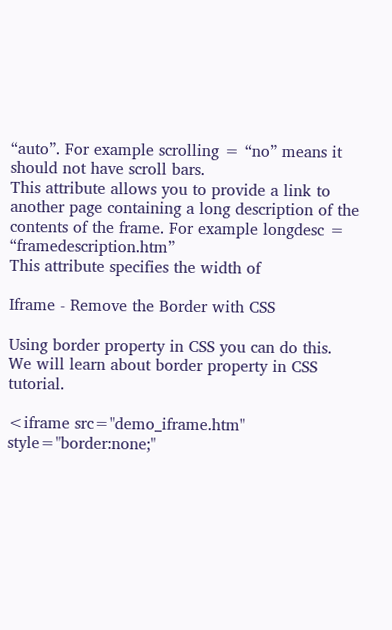“auto”. For example scrolling = “no” means it should not have scroll bars.
This attribute allows you to provide a link to another page containing a long description of the contents of the frame. For example longdesc = “framedescription.htm”
This attribute specifies the width of

Iframe - Remove the Border with CSS

Using border property in CSS you can do this. We will learn about border property in CSS tutorial.

<iframe src="demo_iframe.htm" style="border:none;"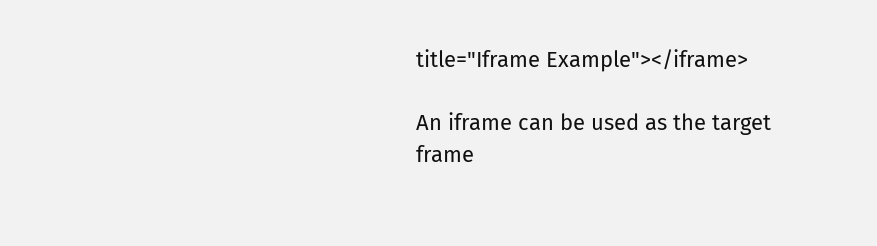title="Iframe Example"></iframe>

An iframe can be used as the target frame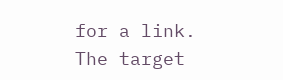for a link. The target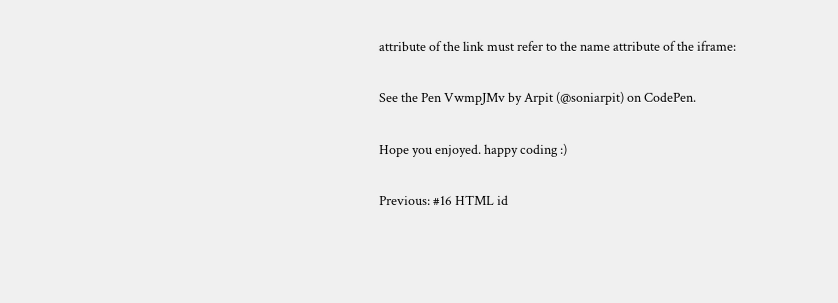attribute of the link must refer to the name attribute of the iframe:

See the Pen VwmpJMv by Arpit (@soniarpit) on CodePen.

Hope you enjoyed. happy coding :)

Previous: #16 HTML id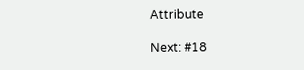Attribute

Next: #18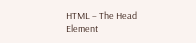HTML – The Head Element